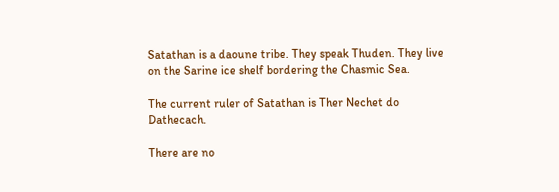Satathan is a daoune tribe. They speak Thuden. They live on the Sarine ice shelf bordering the Chasmic Sea.

The current ruler of Satathan is Ther Nechet do Dathecach.

There are no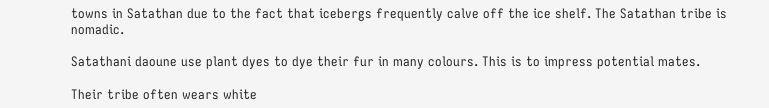towns in Satathan due to the fact that icebergs frequently calve off the ice shelf. The Satathan tribe is nomadic.

Satathani daoune use plant dyes to dye their fur in many colours. This is to impress potential mates.

Their tribe often wears white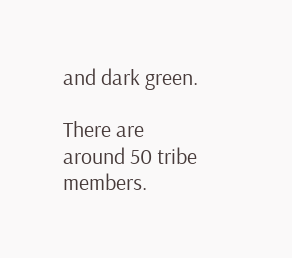and dark green.

There are around 50 tribe members.